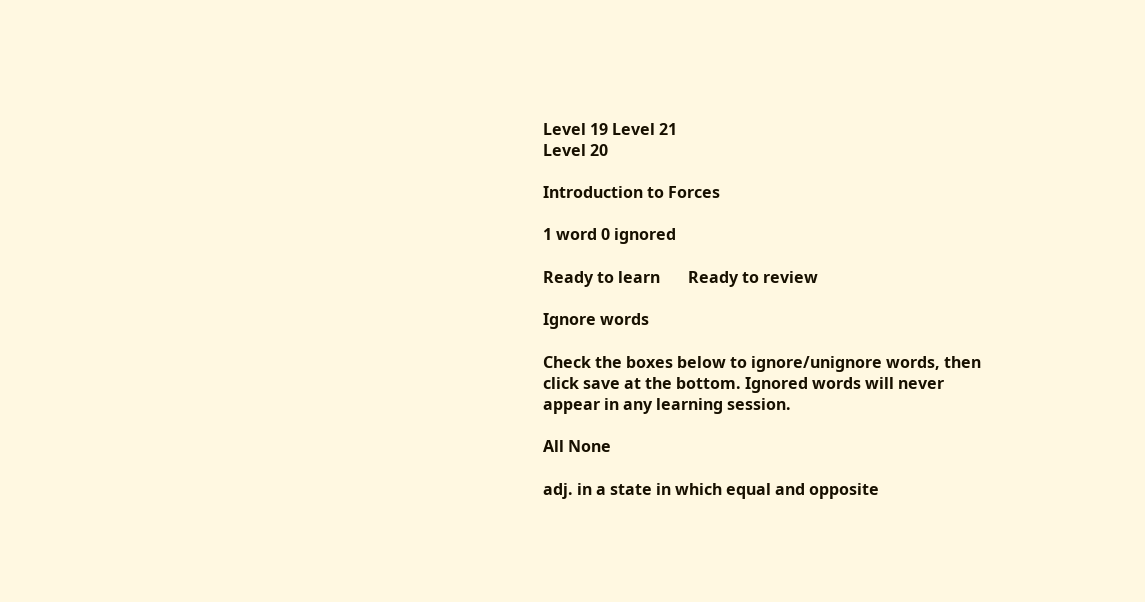Level 19 Level 21
Level 20

Introduction to Forces

1 word 0 ignored

Ready to learn       Ready to review

Ignore words

Check the boxes below to ignore/unignore words, then click save at the bottom. Ignored words will never appear in any learning session.

All None

adj. in a state in which equal and opposite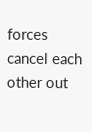forces cancel each other out